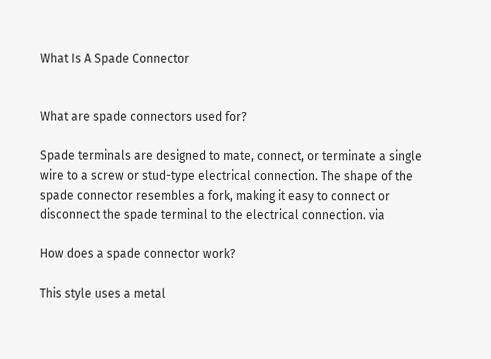What Is A Spade Connector


What are spade connectors used for?

Spade terminals are designed to mate, connect, or terminate a single wire to a screw or stud-type electrical connection. The shape of the spade connector resembles a fork, making it easy to connect or disconnect the spade terminal to the electrical connection. via

How does a spade connector work?

This style uses a metal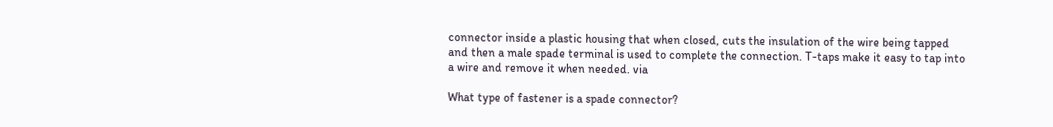connector inside a plastic housing that when closed, cuts the insulation of the wire being tapped and then a male spade terminal is used to complete the connection. T-taps make it easy to tap into a wire and remove it when needed. via

What type of fastener is a spade connector?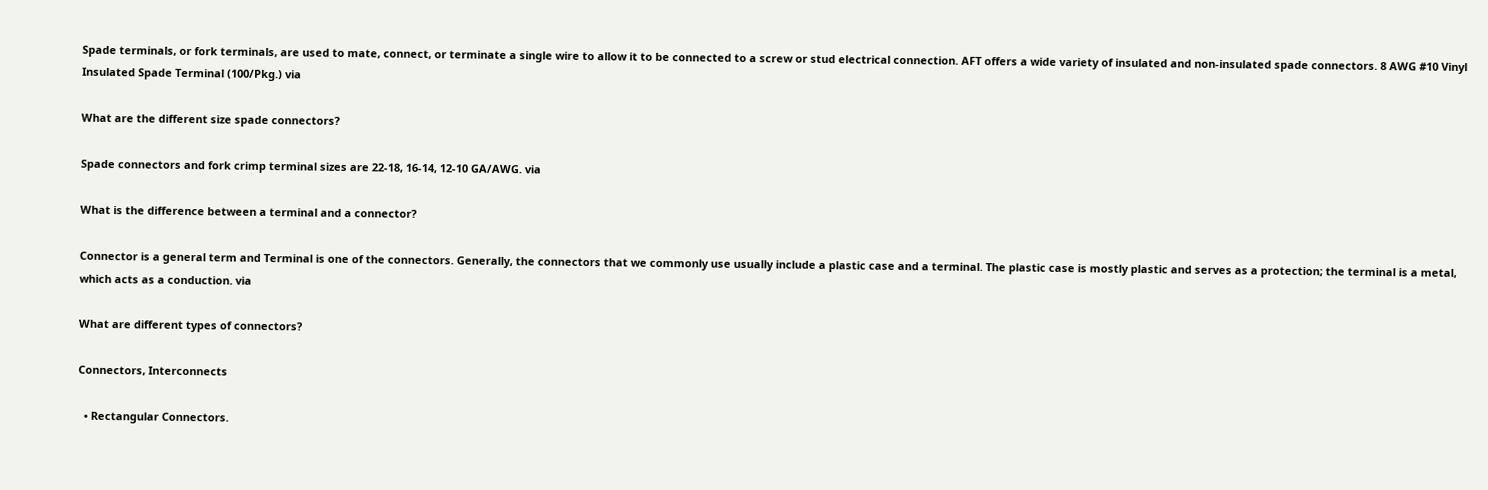Spade terminals, or fork terminals, are used to mate, connect, or terminate a single wire to allow it to be connected to a screw or stud electrical connection. AFT offers a wide variety of insulated and non-insulated spade connectors. 8 AWG #10 Vinyl Insulated Spade Terminal (100/Pkg.) via

What are the different size spade connectors?

Spade connectors and fork crimp terminal sizes are 22-18, 16-14, 12-10 GA/AWG. via

What is the difference between a terminal and a connector?

Connector is a general term and Terminal is one of the connectors. Generally, the connectors that we commonly use usually include a plastic case and a terminal. The plastic case is mostly plastic and serves as a protection; the terminal is a metal, which acts as a conduction. via

What are different types of connectors?

Connectors, Interconnects

  • Rectangular Connectors.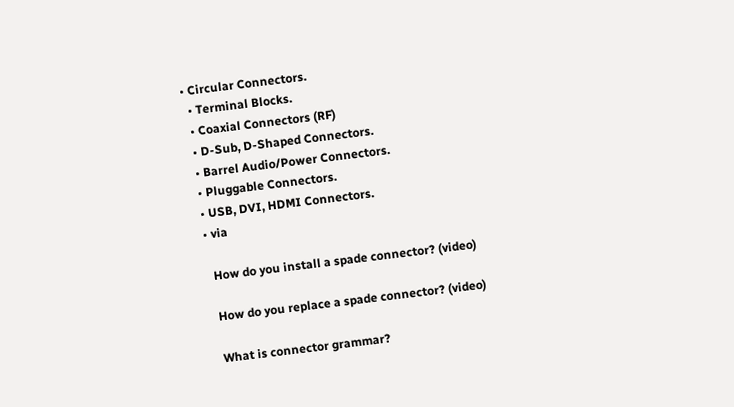• Circular Connectors.
  • Terminal Blocks.
  • Coaxial Connectors (RF)
  • D-Sub, D-Shaped Connectors.
  • Barrel Audio/Power Connectors.
  • Pluggable Connectors.
  • USB, DVI, HDMI Connectors.
  • via

    How do you install a spade connector? (video)

    How do you replace a spade connector? (video)

    What is connector grammar?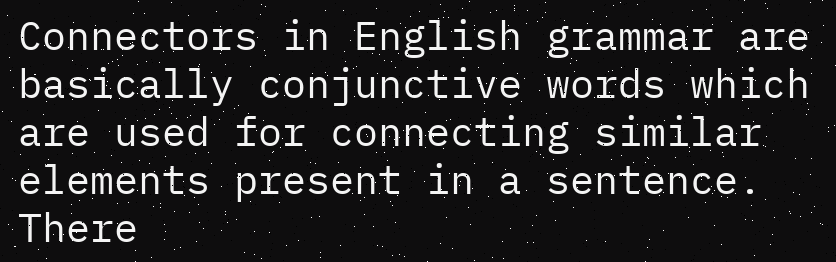Connectors in English grammar are basically conjunctive words which are used for connecting similar elements present in a sentence. There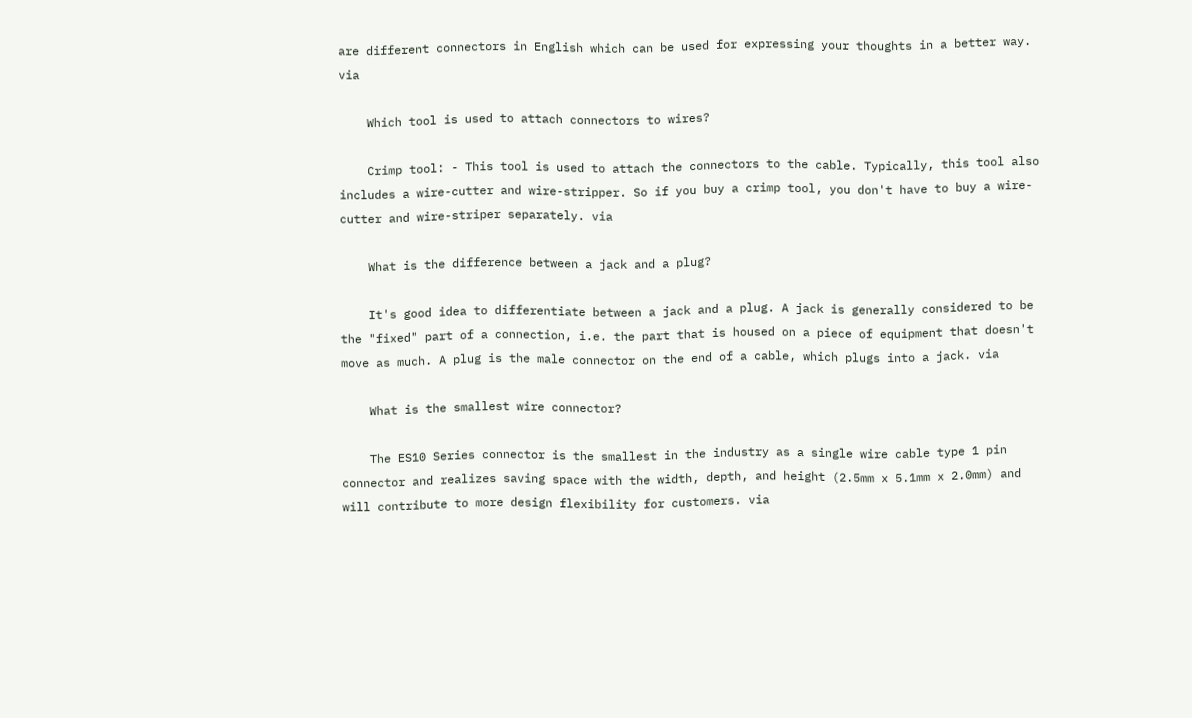are different connectors in English which can be used for expressing your thoughts in a better way. via

    Which tool is used to attach connectors to wires?

    Crimp tool: - This tool is used to attach the connectors to the cable. Typically, this tool also includes a wire-cutter and wire-stripper. So if you buy a crimp tool, you don't have to buy a wire-cutter and wire-striper separately. via

    What is the difference between a jack and a plug?

    It's good idea to differentiate between a jack and a plug. A jack is generally considered to be the "fixed" part of a connection, i.e. the part that is housed on a piece of equipment that doesn't move as much. A plug is the male connector on the end of a cable, which plugs into a jack. via

    What is the smallest wire connector?

    The ES10 Series connector is the smallest in the industry as a single wire cable type 1 pin connector and realizes saving space with the width, depth, and height (2.5mm x 5.1mm x 2.0mm) and will contribute to more design flexibility for customers. via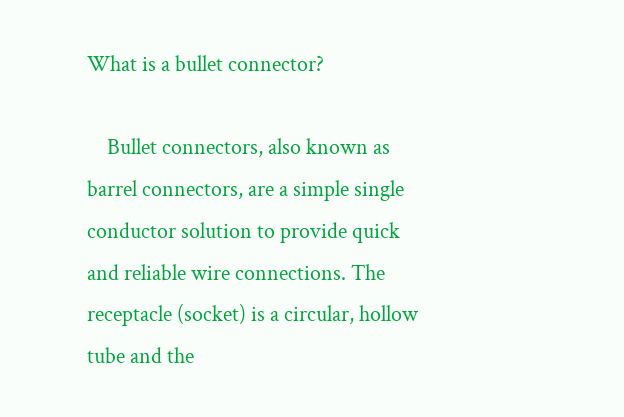What is a bullet connector?

    Bullet connectors, also known as barrel connectors, are a simple single conductor solution to provide quick and reliable wire connections. The receptacle (socket) is a circular, hollow tube and the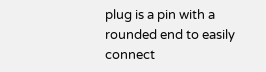plug is a pin with a rounded end to easily connect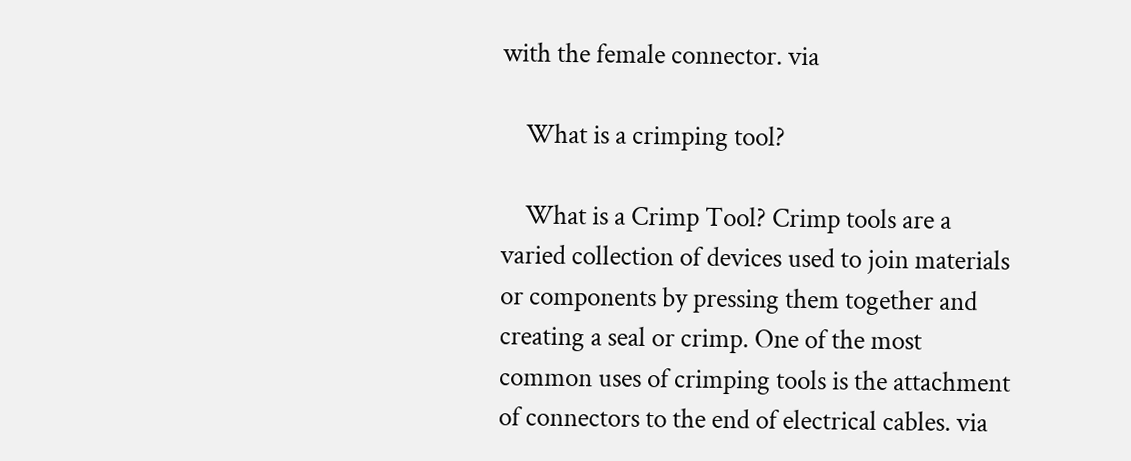with the female connector. via

    What is a crimping tool?

    What is a Crimp Tool? Crimp tools are a varied collection of devices used to join materials or components by pressing them together and creating a seal or crimp. One of the most common uses of crimping tools is the attachment of connectors to the end of electrical cables. via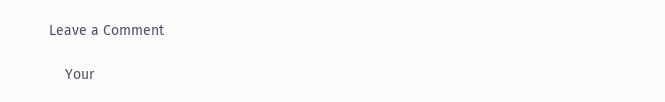Leave a Comment

    Your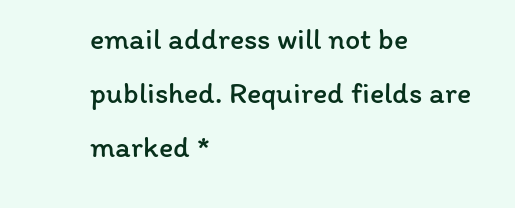email address will not be published. Required fields are marked *